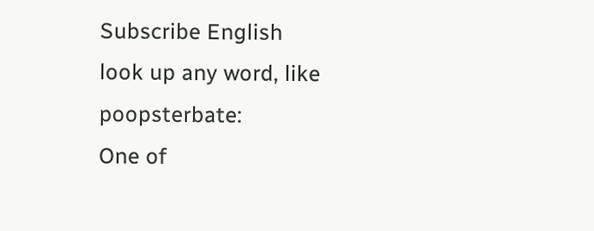Subscribe English
look up any word, like poopsterbate:
One of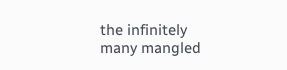the infinitely many mangled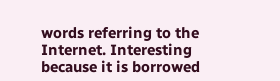words referring to the Internet. Interesting because it is borrowed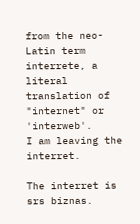from the neo-Latin term interrete, a literal translation of "internet" or 'interweb'.
I am leaving the interret.

The interret is srs biznas.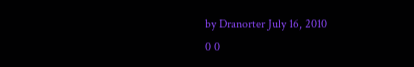by Dranorter July 16, 2010
0 0